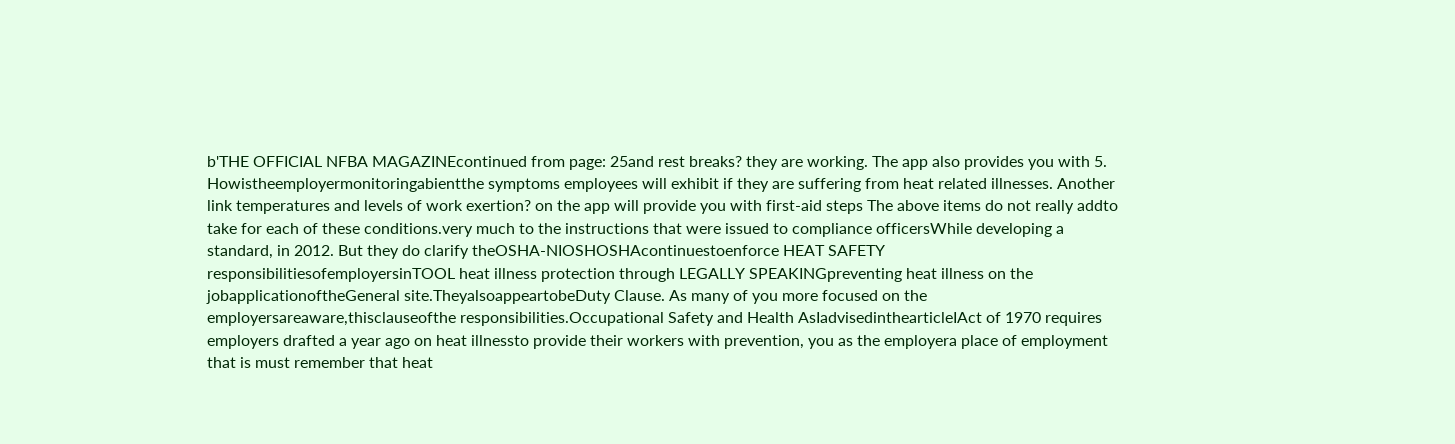b'THE OFFICIAL NFBA MAGAZINEcontinued from page: 25and rest breaks? they are working. The app also provides you with 5. Howistheemployermonitoringabientthe symptoms employees will exhibit if they are suffering from heat related illnesses. Another link temperatures and levels of work exertion? on the app will provide you with first-aid steps The above items do not really addto take for each of these conditions.very much to the instructions that were issued to compliance officersWhile developing a standard, in 2012. But they do clarify theOSHA-NIOSHOSHAcontinuestoenforce HEAT SAFETY responsibilitiesofemployersinTOOL heat illness protection through LEGALLY SPEAKINGpreventing heat illness on the jobapplicationoftheGeneral site.TheyalsoappeartobeDuty Clause. As many of you more focused on the employersareaware,thisclauseofthe responsibilities.Occupational Safety and Health AsIadvisedinthearticleIAct of 1970 requires employers drafted a year ago on heat illnessto provide their workers with prevention, you as the employera place of employment that is must remember that heat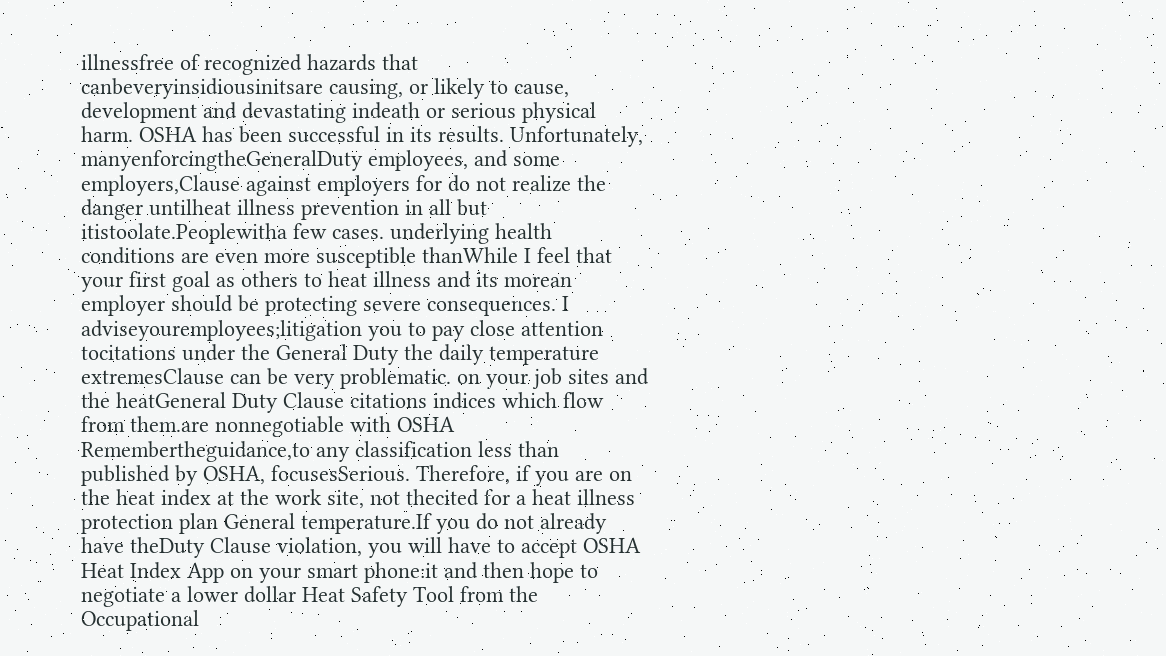illnessfree of recognized hazards that canbeveryinsidiousinitsare causing, or likely to cause, development and devastating indeath or serious physical harm. OSHA has been successful in its results. Unfortunately, manyenforcingtheGeneralDuty employees, and some employers,Clause against employers for do not realize the danger untilheat illness prevention in all but itistoolate.Peoplewitha few cases. underlying health conditions are even more susceptible thanWhile I feel that your first goal as others to heat illness and its morean employer should be protecting severe consequences. I adviseyouremployees;litigation you to pay close attention tocitations under the General Duty the daily temperature extremesClause can be very problematic. on your job sites and the heatGeneral Duty Clause citations indices which flow from them.are nonnegotiable with OSHA Remembertheguidance,to any classification less than published by OSHA, focusesSerious. Therefore, if you are on the heat index at the work site, not thecited for a heat illness protection plan General temperature.If you do not already have theDuty Clause violation, you will have to accept OSHA Heat Index App on your smart phone:it and then hope to negotiate a lower dollar Heat Safety Tool from the Occupational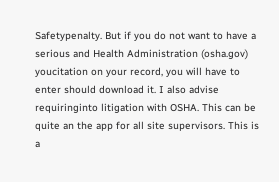Safetypenalty. But if you do not want to have a serious and Health Administration (osha.gov) youcitation on your record, you will have to enter should download it. I also advise requiringinto litigation with OSHA. This can be quite an the app for all site supervisors. This is a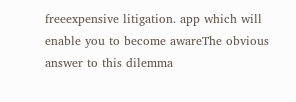freeexpensive litigation. app which will enable you to become awareThe obvious answer to this dilemma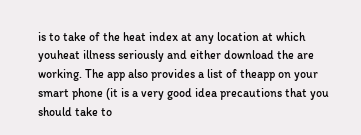is to take of the heat index at any location at which youheat illness seriously and either download the are working. The app also provides a list of theapp on your smart phone (it is a very good idea precautions that you should take to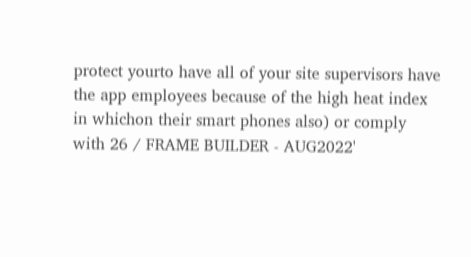protect yourto have all of your site supervisors have the app employees because of the high heat index in whichon their smart phones also) or comply with 26 / FRAME BUILDER - AUG2022'